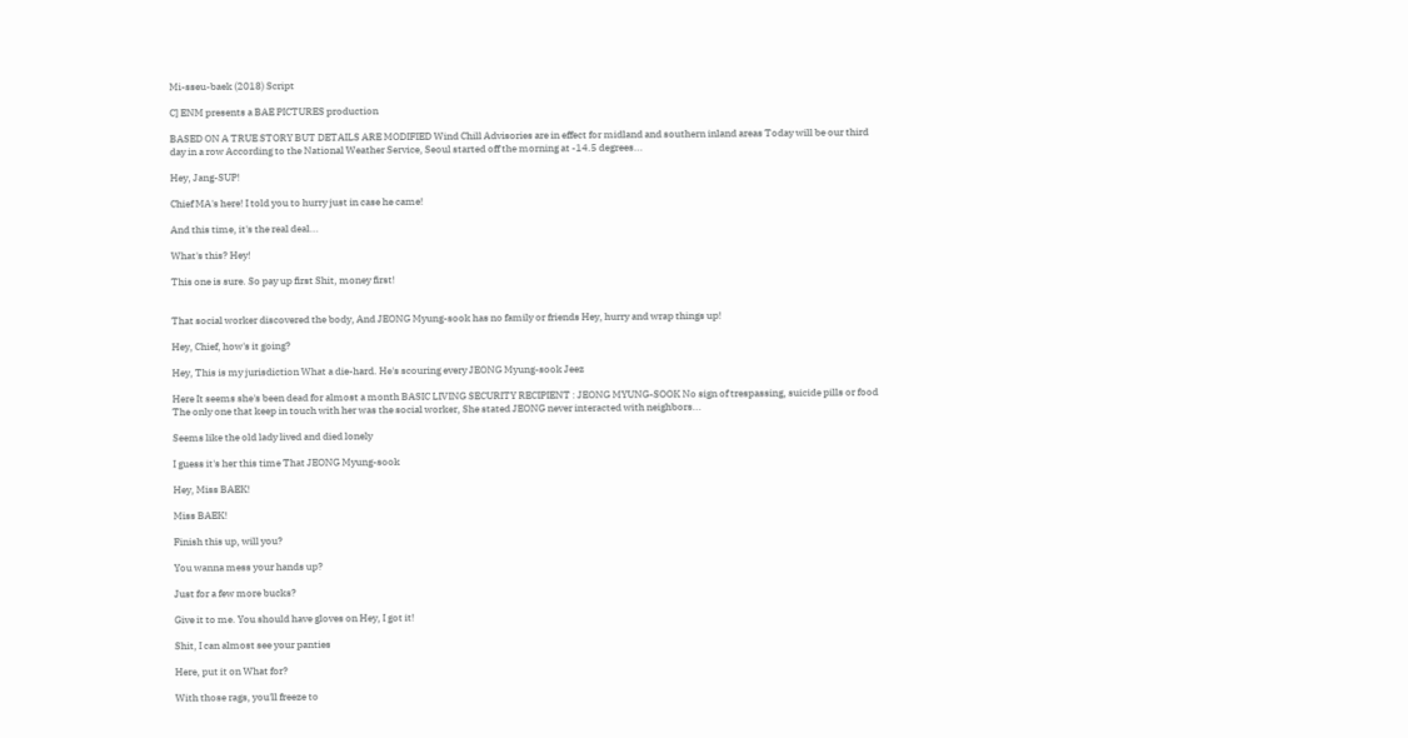Mi-sseu-baek (2018) Script

C] ENM presents a BAE PICTURES production

BASED ON A TRUE STORY BUT DETAILS ARE MODIFIED Wind Chill Advisories are in effect for midland and southern inland areas Today will be our third day in a row According to the National Weather Service, Seoul started off the morning at -14.5 degrees...

Hey, Jang-SUP!

Chief MA's here! I told you to hurry just in case he came!

And this time, it's the real deal...

What's this? Hey!

This one is sure. So pay up first Shit, money first!


That social worker discovered the body, And JEONG Myung-sook has no family or friends Hey, hurry and wrap things up!

Hey, Chief, how's it going?

Hey, This is my jurisdiction What a die-hard. He's scouring every JEONG Myung-sook Jeez

Here It seems she's been dead for almost a month BASIC LIVING SECURITY RECIPIENT : JEONG MYUNG-SOOK No sign of trespassing, suicide pills or food The only one that keep in touch with her was the social worker, She stated JEONG never interacted with neighbors...

Seems like the old lady lived and died lonely

I guess it's her this time That JEONG Myung-sook

Hey, Miss BAEK!

Miss BAEK!

Finish this up, will you?

You wanna mess your hands up?

Just for a few more bucks?

Give it to me. You should have gloves on Hey, I got it!

Shit, I can almost see your panties

Here, put it on What for?

With those rags, you'll freeze to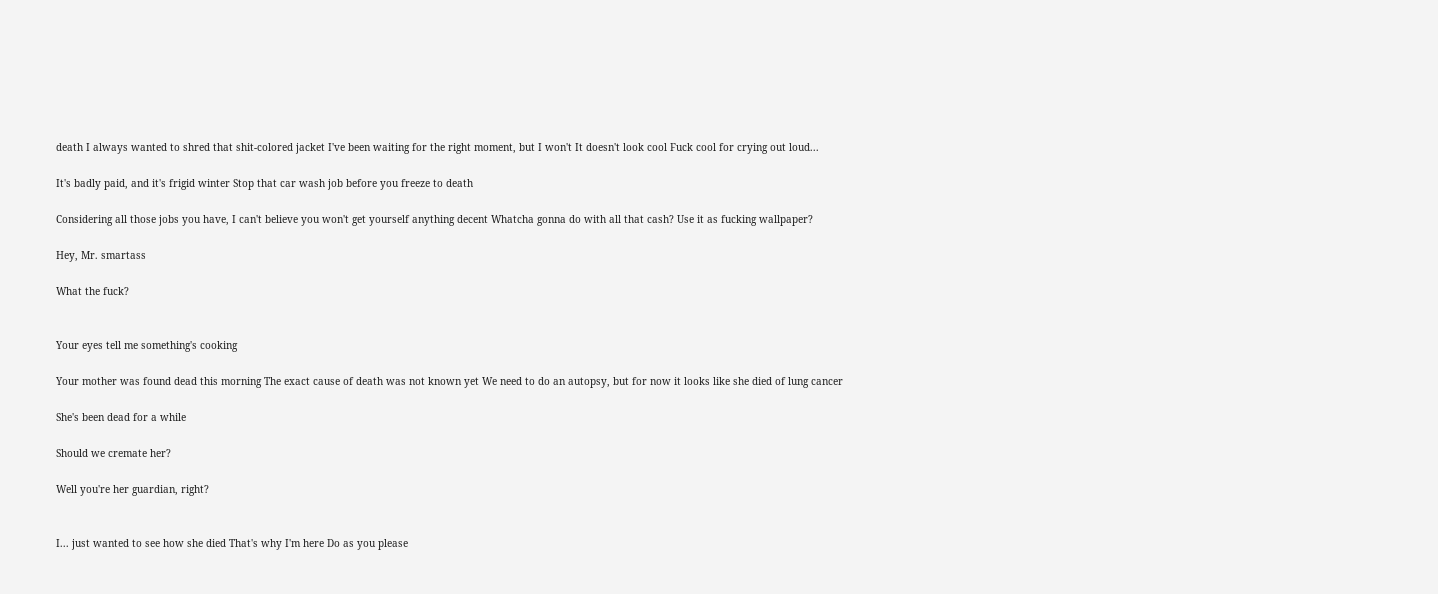death I always wanted to shred that shit-colored jacket I've been waiting for the right moment, but I won't It doesn't look cool Fuck cool for crying out loud...

It's badly paid, and it's frigid winter Stop that car wash job before you freeze to death

Considering all those jobs you have, I can't believe you won't get yourself anything decent Whatcha gonna do with all that cash? Use it as fucking wallpaper?

Hey, Mr. smartass

What the fuck?


Your eyes tell me something's cooking

Your mother was found dead this morning The exact cause of death was not known yet We need to do an autopsy, but for now it looks like she died of lung cancer

She's been dead for a while

Should we cremate her?

Well you're her guardian, right?


I... just wanted to see how she died That's why I'm here Do as you please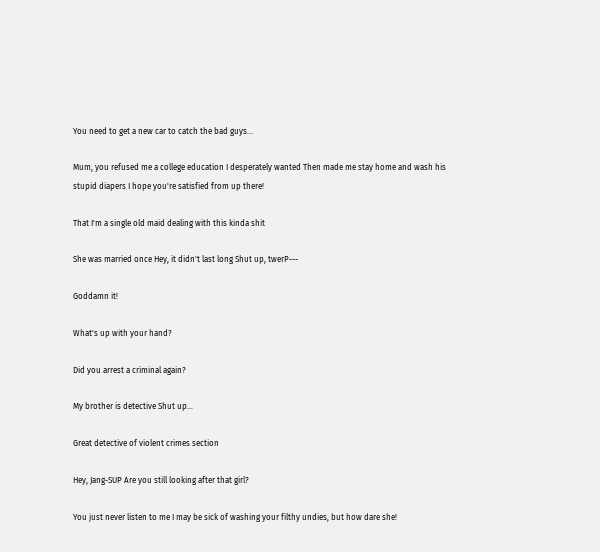You need to get a new car to catch the bad guys...

Mum, you refused me a college education I desperately wanted Then made me stay home and wash his stupid diapers I hope you're satisfied from up there!

That I'm a single old maid dealing with this kinda shit

She was married once Hey, it didn't last long Shut up, twerP---

Goddamn it!

What's up with your hand?

Did you arrest a criminal again?

My brother is detective Shut up...

Great detective of violent crimes section

Hey, Jang-SUP Are you still looking after that girl?

You just never listen to me I may be sick of washing your filthy undies, but how dare she!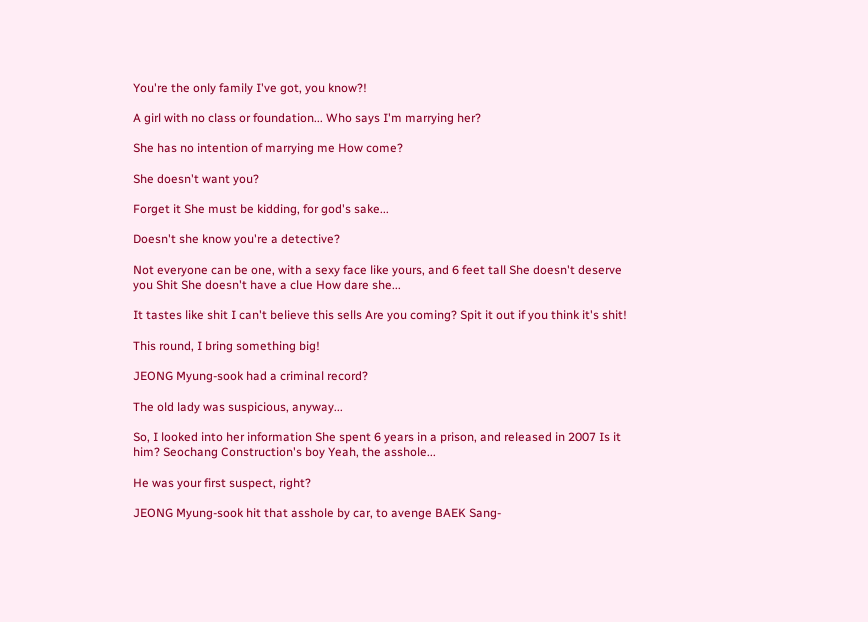You're the only family I've got, you know?!

A girl with no class or foundation... Who says I'm marrying her?

She has no intention of marrying me How come?

She doesn't want you?

Forget it She must be kidding, for god's sake...

Doesn't she know you're a detective?

Not everyone can be one, with a sexy face like yours, and 6 feet tall She doesn't deserve you Shit She doesn't have a clue How dare she...

It tastes like shit I can't believe this sells Are you coming? Spit it out if you think it's shit!

This round, I bring something big!

JEONG Myung-sook had a criminal record?

The old lady was suspicious, anyway...

So, I looked into her information She spent 6 years in a prison, and released in 2007 Is it him? Seochang Construction's boy Yeah, the asshole...

He was your first suspect, right?

JEONG Myung-sook hit that asshole by car, to avenge BAEK Sang-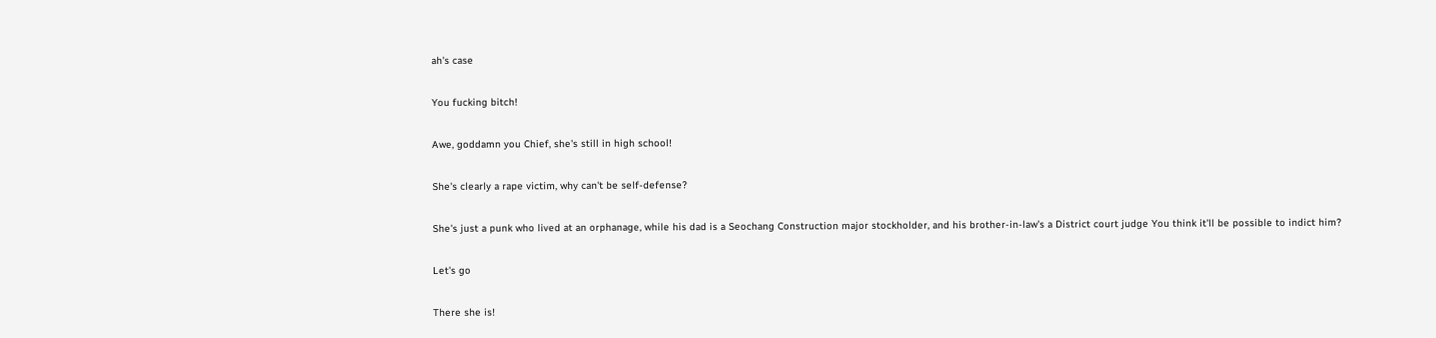ah's case

You fucking bitch!

Awe, goddamn you Chief, she's still in high school!

She's clearly a rape victim, why can't be self-defense?

She's just a punk who lived at an orphanage, while his dad is a Seochang Construction major stockholder, and his brother-in-law's a District court judge You think it'll be possible to indict him?

Let's go

There she is!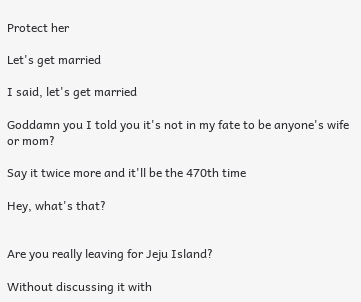Protect her

Let's get married

I said, let's get married

Goddamn you I told you it's not in my fate to be anyone's wife or mom?

Say it twice more and it'll be the 470th time

Hey, what's that?


Are you really leaving for Jeju Island?

Without discussing it with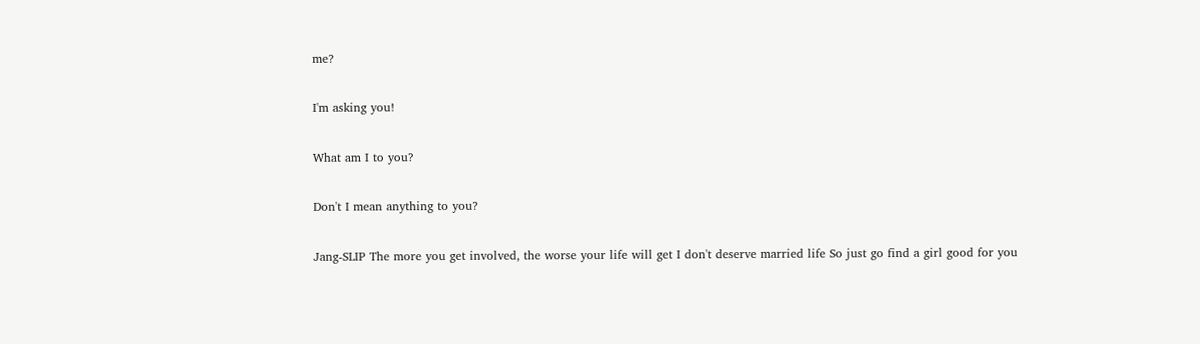me?

I'm asking you!

What am I to you?

Don't I mean anything to you?

Jang-SLIP The more you get involved, the worse your life will get I don't deserve married life So just go find a girl good for you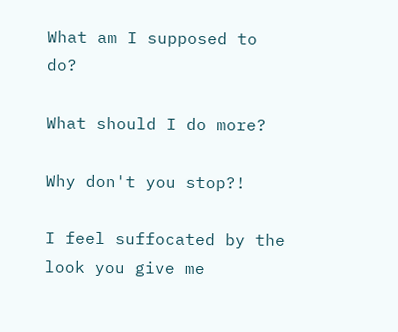What am I supposed to do?

What should I do more?

Why don't you stop?!

I feel suffocated by the look you give me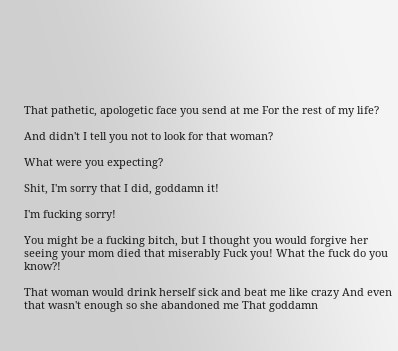That pathetic, apologetic face you send at me For the rest of my life?

And didn't I tell you not to look for that woman?

What were you expecting?

Shit, I'm sorry that I did, goddamn it!

I'm fucking sorry!

You might be a fucking bitch, but I thought you would forgive her seeing your mom died that miserably Fuck you! What the fuck do you know?!

That woman would drink herself sick and beat me like crazy And even that wasn't enough so she abandoned me That goddamn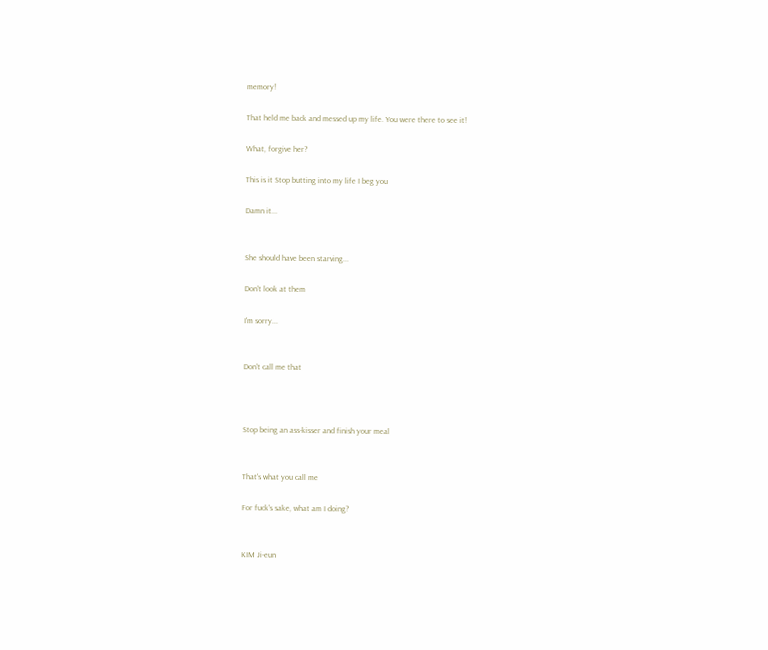memory!

That held me back and messed up my life. You were there to see it!

What, forgive her?

This is it Stop butting into my life I beg you

Damn it...


She should have been starving...

Don't look at them

I'm sorry...


Don't call me that



Stop being an ass-kisser and finish your meal


That's what you call me

For fuck's sake, what am I doing?


KIM Ji-eun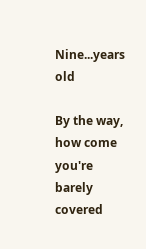Nine...years old

By the way, how come you're barely covered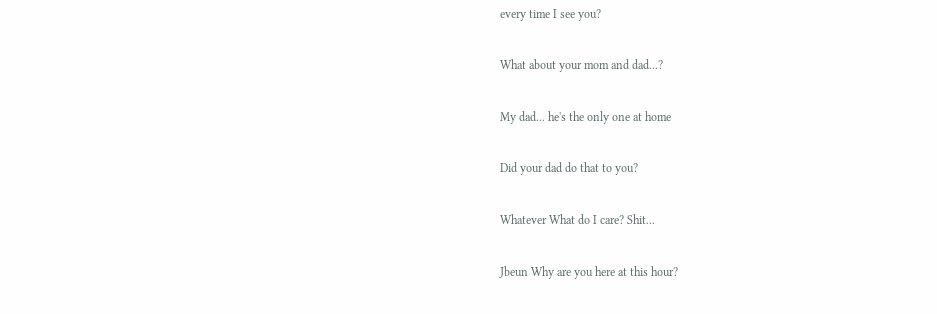every time I see you?

What about your mom and dad...?

My dad... he's the only one at home

Did your dad do that to you?

Whatever What do I care? Shit...

Jbeun Why are you here at this hour?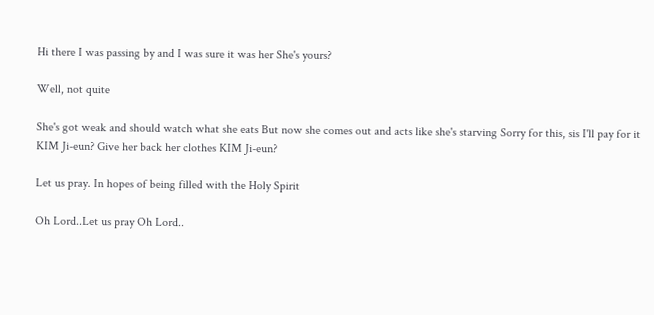Hi there I was passing by and I was sure it was her She's yours?

Well, not quite

She's got weak and should watch what she eats But now she comes out and acts like she's starving Sorry for this, sis I'll pay for it KIM Ji-eun? Give her back her clothes KIM Ji-eun?

Let us pray. In hopes of being filled with the Holy Spirit

Oh Lord..Let us pray Oh Lord..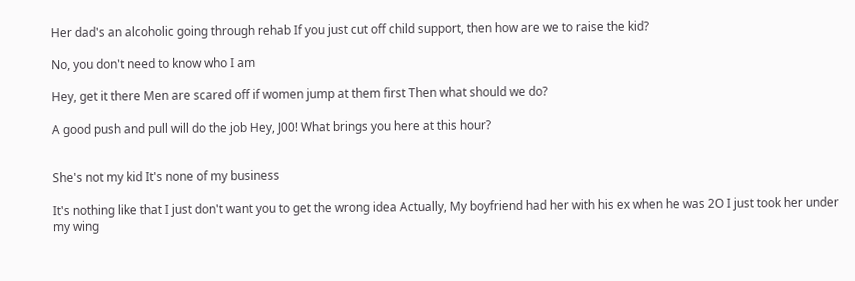Her dad's an alcoholic going through rehab If you just cut off child support, then how are we to raise the kid?

No, you don't need to know who I am

Hey, get it there Men are scared off if women jump at them first Then what should we do?

A good push and pull will do the job Hey, J00! What brings you here at this hour?


She's not my kid It's none of my business

It's nothing like that I just don't want you to get the wrong idea Actually, My boyfriend had her with his ex when he was 2O I just took her under my wing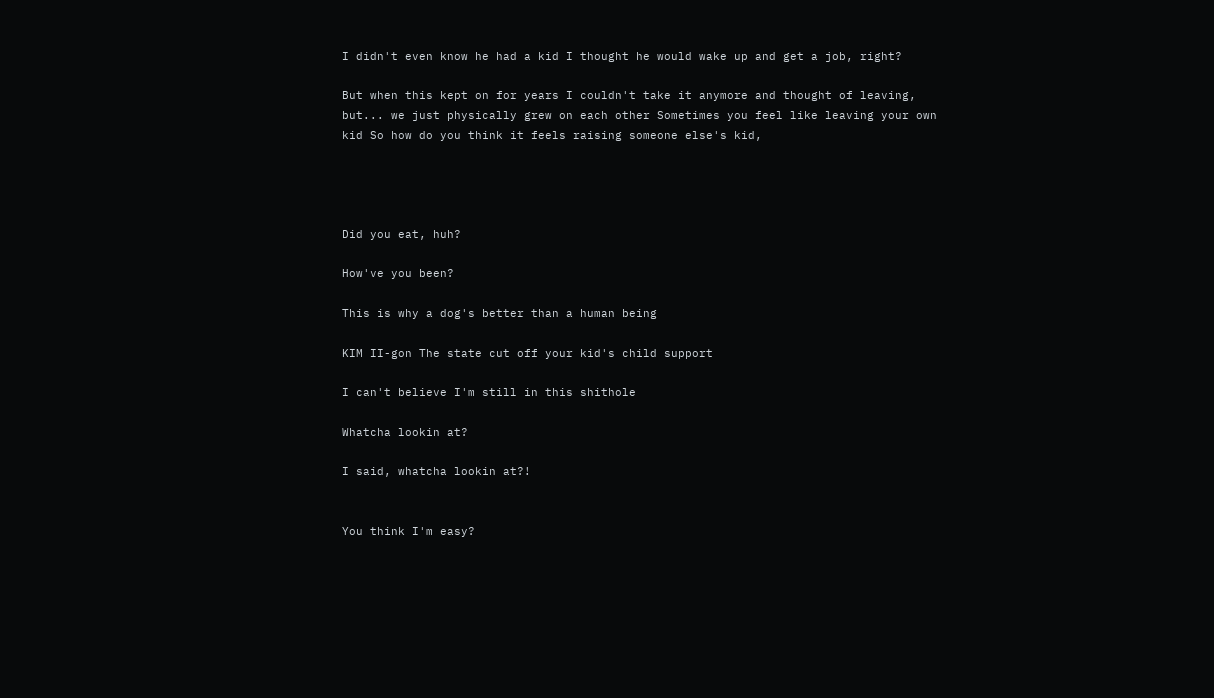I didn't even know he had a kid I thought he would wake up and get a job, right?

But when this kept on for years I couldn't take it anymore and thought of leaving, but... we just physically grew on each other Sometimes you feel like leaving your own kid So how do you think it feels raising someone else's kid,




Did you eat, huh?

How've you been?

This is why a dog's better than a human being

KIM II-gon The state cut off your kid's child support

I can't believe I'm still in this shithole

Whatcha lookin at?

I said, whatcha lookin at?!


You think I'm easy?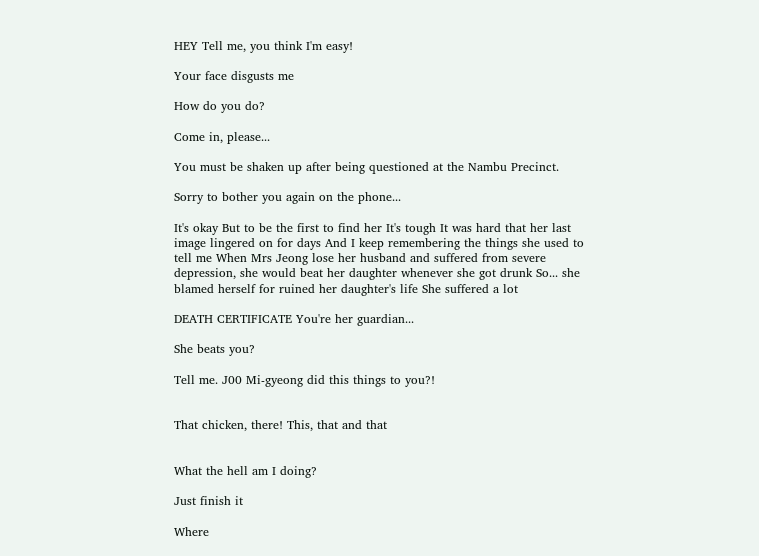HEY Tell me, you think I'm easy!

Your face disgusts me

How do you do?

Come in, please...

You must be shaken up after being questioned at the Nambu Precinct.

Sorry to bother you again on the phone...

It's okay But to be the first to find her It's tough It was hard that her last image lingered on for days And I keep remembering the things she used to tell me When Mrs Jeong lose her husband and suffered from severe depression, she would beat her daughter whenever she got drunk So... she blamed herself for ruined her daughter's life She suffered a lot

DEATH CERTIFICATE You're her guardian...

She beats you?

Tell me. J00 Mi-gyeong did this things to you?!


That chicken, there! This, that and that


What the hell am I doing?

Just finish it

Where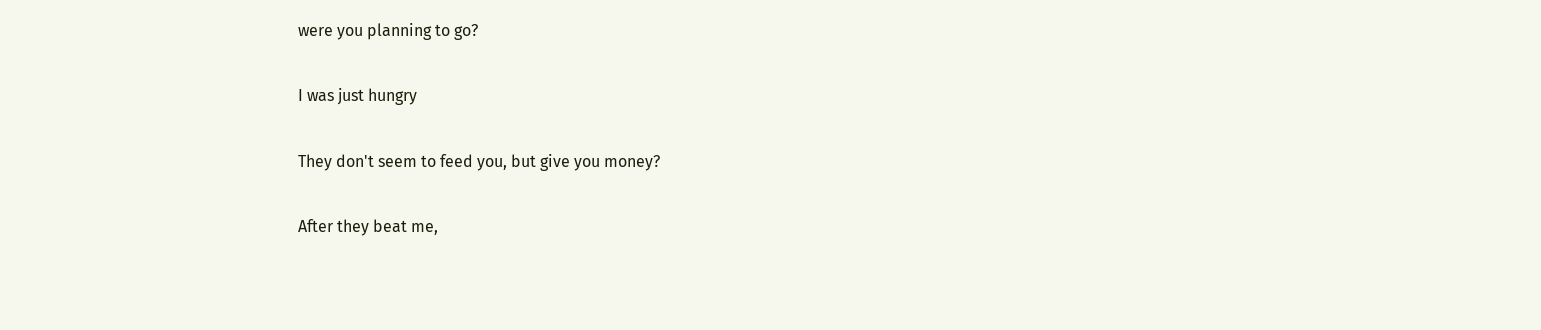were you planning to go?

I was just hungry

They don't seem to feed you, but give you money?

After they beat me,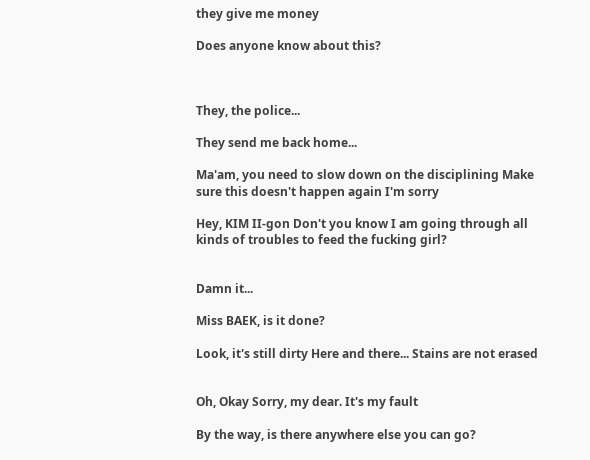they give me money

Does anyone know about this?



They, the police...

They send me back home...

Ma'am, you need to slow down on the disciplining Make sure this doesn't happen again I'm sorry

Hey, KIM II-gon Don't you know I am going through all kinds of troubles to feed the fucking girl?


Damn it...

Miss BAEK, is it done?

Look, it's still dirty Here and there... Stains are not erased


Oh, Okay Sorry, my dear. It's my fault

By the way, is there anywhere else you can go?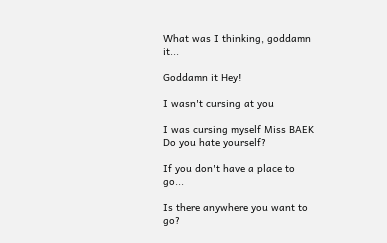What was I thinking, goddamn it...

Goddamn it Hey!

I wasn't cursing at you

I was cursing myself Miss BAEK Do you hate yourself?

If you don't have a place to go...

Is there anywhere you want to go?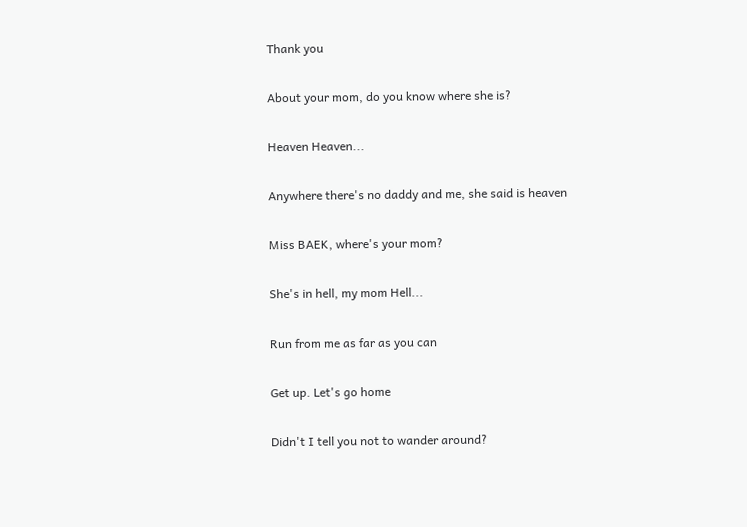Thank you

About your mom, do you know where she is?

Heaven Heaven...

Anywhere there's no daddy and me, she said is heaven

Miss BAEK, where's your mom?

She's in hell, my mom Hell...

Run from me as far as you can

Get up. Let's go home

Didn't I tell you not to wander around?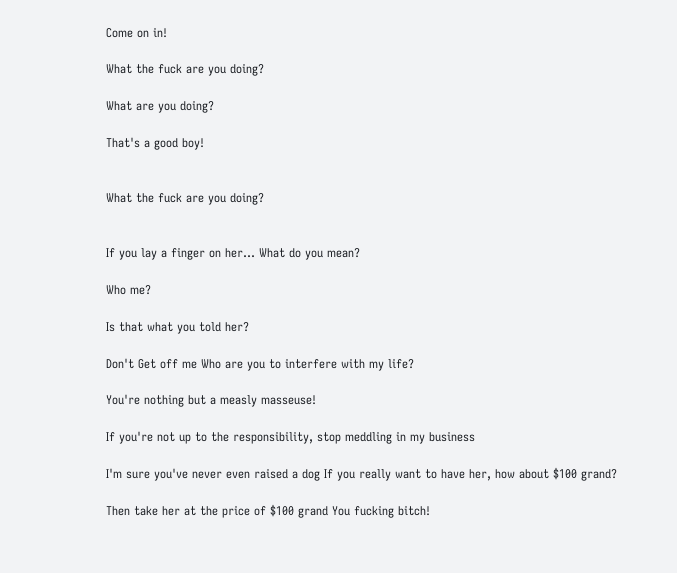Come on in!

What the fuck are you doing?

What are you doing?

That's a good boy!


What the fuck are you doing?


If you lay a finger on her... What do you mean?

Who me?

Is that what you told her?

Don't Get off me Who are you to interfere with my life?

You're nothing but a measly masseuse!

If you're not up to the responsibility, stop meddling in my business

I'm sure you've never even raised a dog If you really want to have her, how about $100 grand?

Then take her at the price of $100 grand You fucking bitch!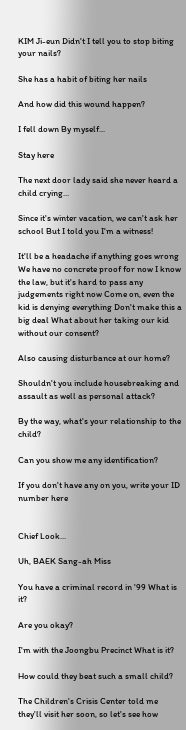KIM Ji-eun Didn't I tell you to stop biting your nails?

She has a habit of biting her nails

And how did this wound happen?

I fell down By myself...

Stay here

The next door lady said she never heard a child crying...

Since it's winter vacation, we can't ask her school But I told you I'm a witness!

It'll be a headache if anything goes wrong We have no concrete proof for now I know the law, but it's hard to pass any judgements right now Come on, even the kid is denying everything Don't make this a big deal What about her taking our kid without our consent?

Also causing disturbance at our home?

Shouldn't you include housebreaking and assault as well as personal attack?

By the way, what's your relationship to the child?

Can you show me any identification?

If you don't have any on you, write your ID number here


Chief Look...

Uh, BAEK Sang-ah Miss

You have a criminal record in '99 What is it?

Are you okay?

I'm with the Joongbu Precinct What is it?

How could they beat such a small child?

The Children's Crisis Center told me they'll visit her soon, so let's see how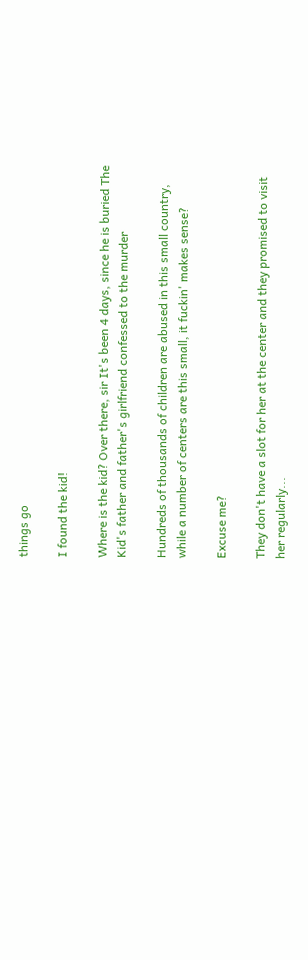things go

I found the kid!

Where is the kid? Over there, sir It's been 4 days, since he is buried The Kid's father and father's girlfriend confessed to the murder

Hundreds of thousands of children are abused in this small country, while a number of centers are this small, it fuckin' makes sense?

Excuse me?

They don't have a slot for her at the center and they promised to visit her regularly...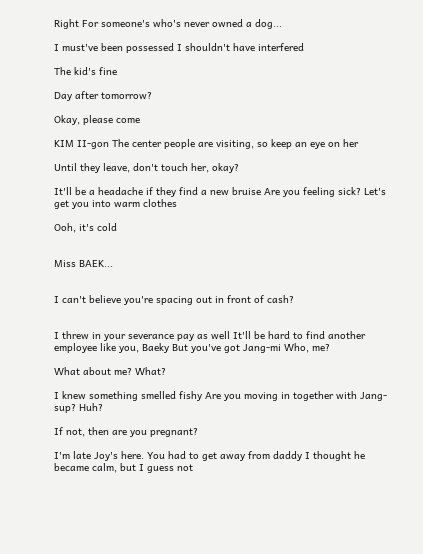Right For someone's who's never owned a dog...

I must've been possessed I shouldn't have interfered

The kid's fine

Day after tomorrow?

Okay, please come

KIM II-gon The center people are visiting, so keep an eye on her

Until they leave, don't touch her, okay?

It'll be a headache if they find a new bruise Are you feeling sick? Let's get you into warm clothes

Ooh, it's cold


Miss BAEK...


I can't believe you're spacing out in front of cash?


I threw in your severance pay as well It'll be hard to find another employee like you, Baeky But you've got Jang-mi Who, me?

What about me? What?

I knew something smelled fishy Are you moving in together with Jang-sup? Huh?

If not, then are you pregnant?

I'm late Joy's here. You had to get away from daddy I thought he became calm, but I guess not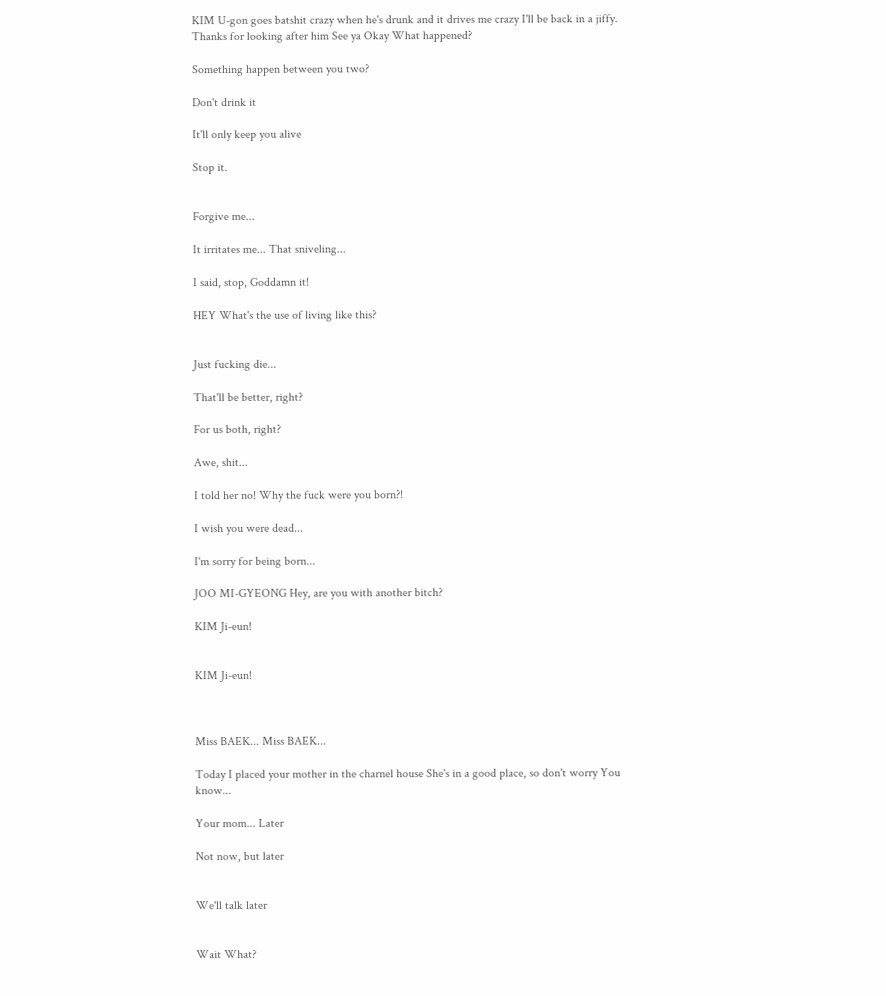KIM U-gon goes batshit crazy when he's drunk and it drives me crazy I'll be back in a jiffy. Thanks for looking after him See ya Okay What happened?

Something happen between you two?

Don't drink it

It'll only keep you alive

Stop it.


Forgive me...

It irritates me... That sniveling...

I said, stop, Goddamn it!

HEY What's the use of living like this?


Just fucking die...

That'll be better, right?

For us both, right?

Awe, shit...

I told her no! Why the fuck were you born?!

I wish you were dead...

I'm sorry for being born...

JOO MI-GYEONG Hey, are you with another bitch?

KIM Ji-eun!


KIM Ji-eun!



Miss BAEK... Miss BAEK...

Today I placed your mother in the charnel house She's in a good place, so don't worry You know...

Your mom... Later

Not now, but later


We'll talk later


Wait What?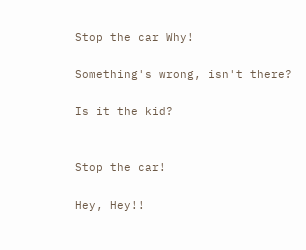Stop the car Why!

Something's wrong, isn't there?

Is it the kid?


Stop the car!

Hey, Hey!!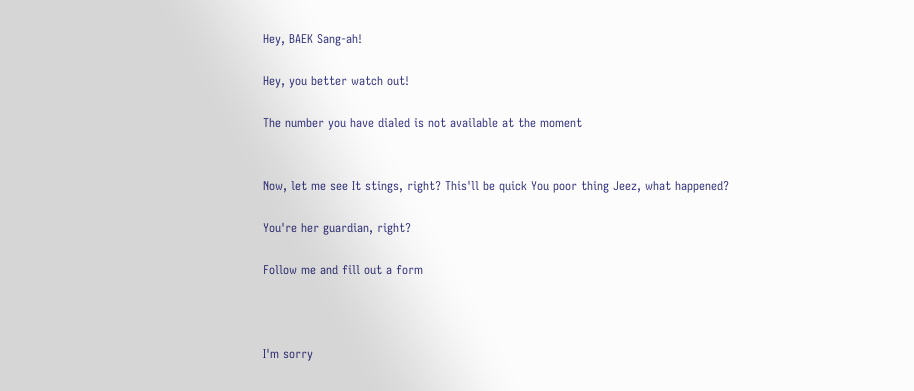Hey, BAEK Sang-ah!

Hey, you better watch out!

The number you have dialed is not available at the moment


Now, let me see It stings, right? This'll be quick You poor thing Jeez, what happened?

You're her guardian, right?

Follow me and fill out a form



I'm sorry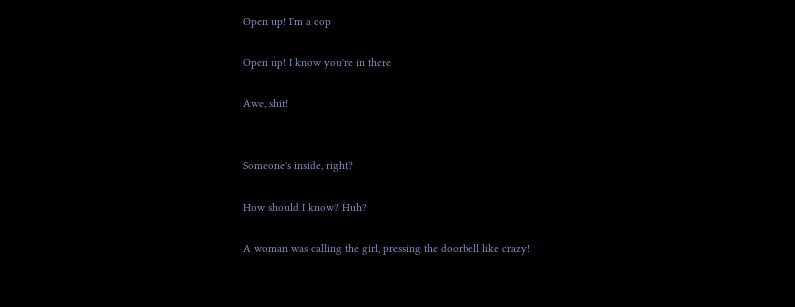Open up! I'm a cop

Open up! I know you're in there

Awe, shit!


Someone's inside, right?

How should I know? Huh?

A woman was calling the girl, pressing the doorbell like crazy!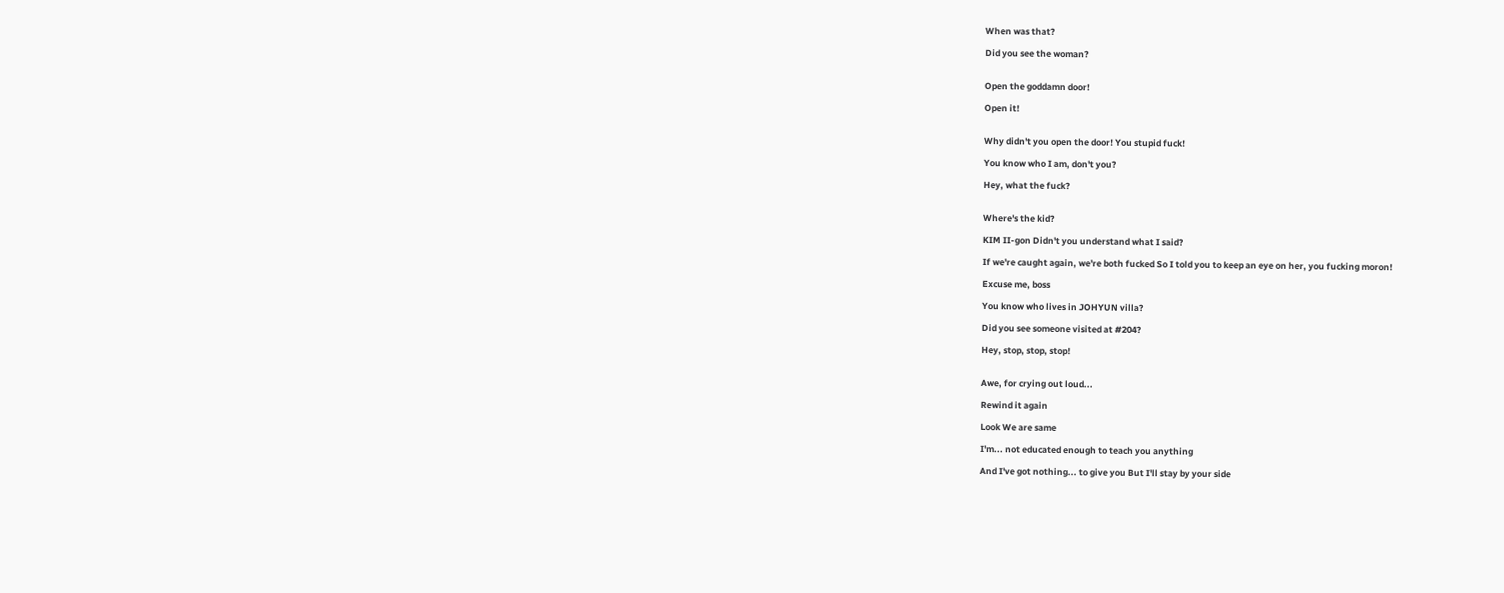When was that?

Did you see the woman?


Open the goddamn door!

Open it!


Why didn't you open the door! You stupid fuck!

You know who I am, don't you?

Hey, what the fuck?


Where's the kid?

KIM II-gon Didn't you understand what I said?

If we're caught again, we're both fucked So I told you to keep an eye on her, you fucking moron!

Excuse me, boss

You know who lives in JOHYUN villa?

Did you see someone visited at #204?

Hey, stop, stop, stop!


Awe, for crying out loud...

Rewind it again

Look We are same

I'm... not educated enough to teach you anything

And I've got nothing... to give you But I'll stay by your side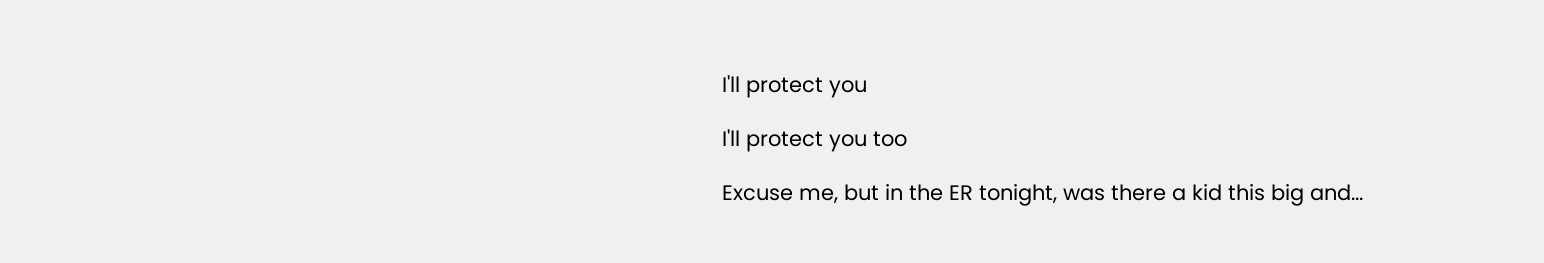I'll protect you

I'll protect you too

Excuse me, but in the ER tonight, was there a kid this big and...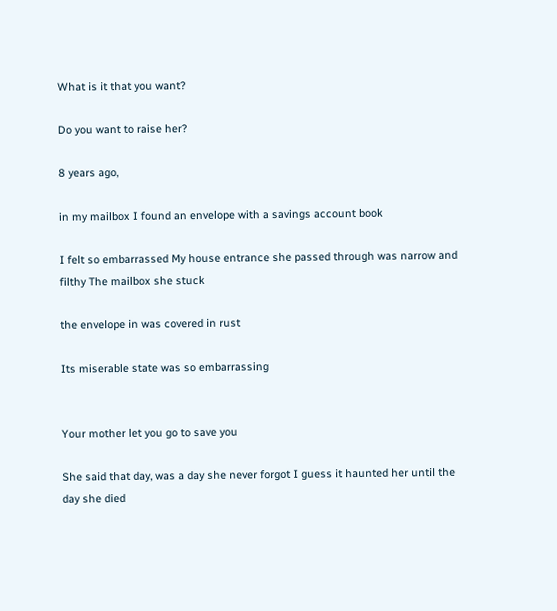What is it that you want?

Do you want to raise her?

8 years ago,

in my mailbox I found an envelope with a savings account book

I felt so embarrassed My house entrance she passed through was narrow and filthy The mailbox she stuck

the envelope in was covered in rust

Its miserable state was so embarrassing


Your mother let you go to save you

She said that day, was a day she never forgot I guess it haunted her until the day she died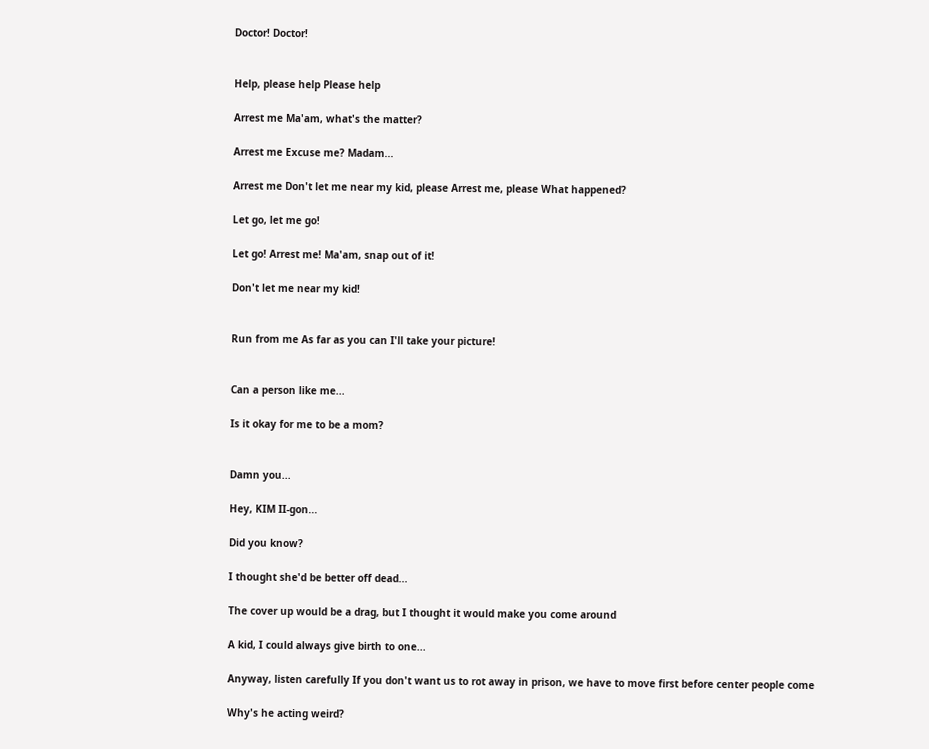Doctor! Doctor!


Help, please help Please help

Arrest me Ma'am, what's the matter?

Arrest me Excuse me? Madam...

Arrest me Don't let me near my kid, please Arrest me, please What happened?

Let go, let me go!

Let go! Arrest me! Ma'am, snap out of it!

Don't let me near my kid!


Run from me As far as you can I'll take your picture!


Can a person like me...

Is it okay for me to be a mom?


Damn you...

Hey, KIM II-gon...

Did you know?

I thought she'd be better off dead...

The cover up would be a drag, but I thought it would make you come around

A kid, I could always give birth to one...

Anyway, listen carefully If you don't want us to rot away in prison, we have to move first before center people come

Why's he acting weird?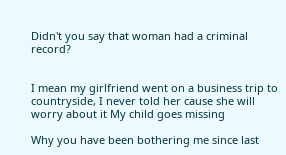Didn't you say that woman had a criminal record?


I mean my girlfriend went on a business trip to countryside, I never told her cause she will worry about it My child goes missing

Why you have been bothering me since last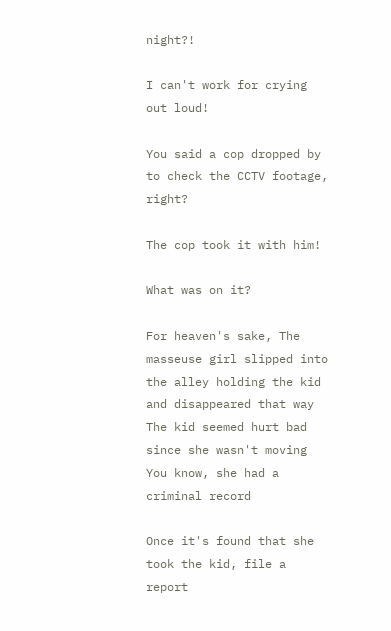night?!

I can't work for crying out loud!

You said a cop dropped by to check the CCTV footage, right?

The cop took it with him!

What was on it?

For heaven's sake, The masseuse girl slipped into the alley holding the kid and disappeared that way The kid seemed hurt bad since she wasn't moving You know, she had a criminal record

Once it's found that she took the kid, file a report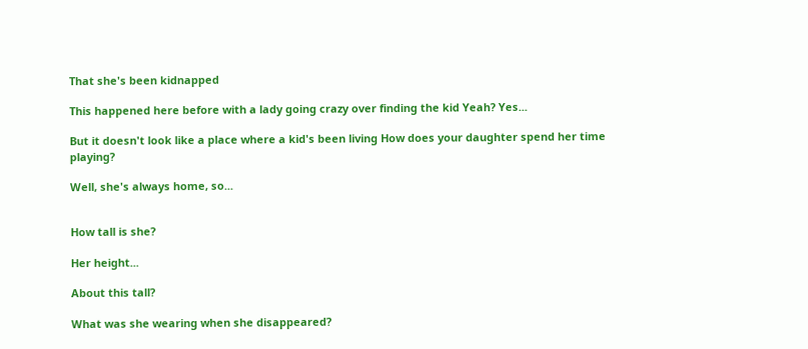That she's been kidnapped

This happened here before with a lady going crazy over finding the kid Yeah? Yes...

But it doesn't look like a place where a kid's been living How does your daughter spend her time playing?

Well, she's always home, so...


How tall is she?

Her height...

About this tall?

What was she wearing when she disappeared?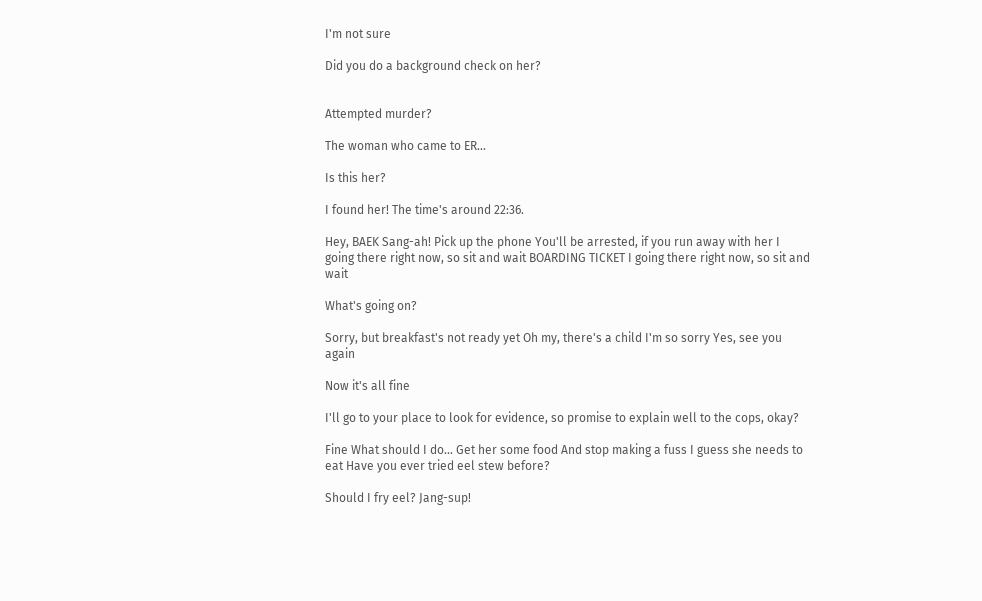I'm not sure

Did you do a background check on her?


Attempted murder?

The woman who came to ER...

Is this her?

I found her! The time's around 22:36.

Hey, BAEK Sang-ah! Pick up the phone You'll be arrested, if you run away with her I going there right now, so sit and wait BOARDING TICKET I going there right now, so sit and wait

What's going on?

Sorry, but breakfast's not ready yet Oh my, there's a child I'm so sorry Yes, see you again

Now it's all fine

I'll go to your place to look for evidence, so promise to explain well to the cops, okay?

Fine What should I do... Get her some food And stop making a fuss I guess she needs to eat Have you ever tried eel stew before?

Should I fry eel? Jang-sup!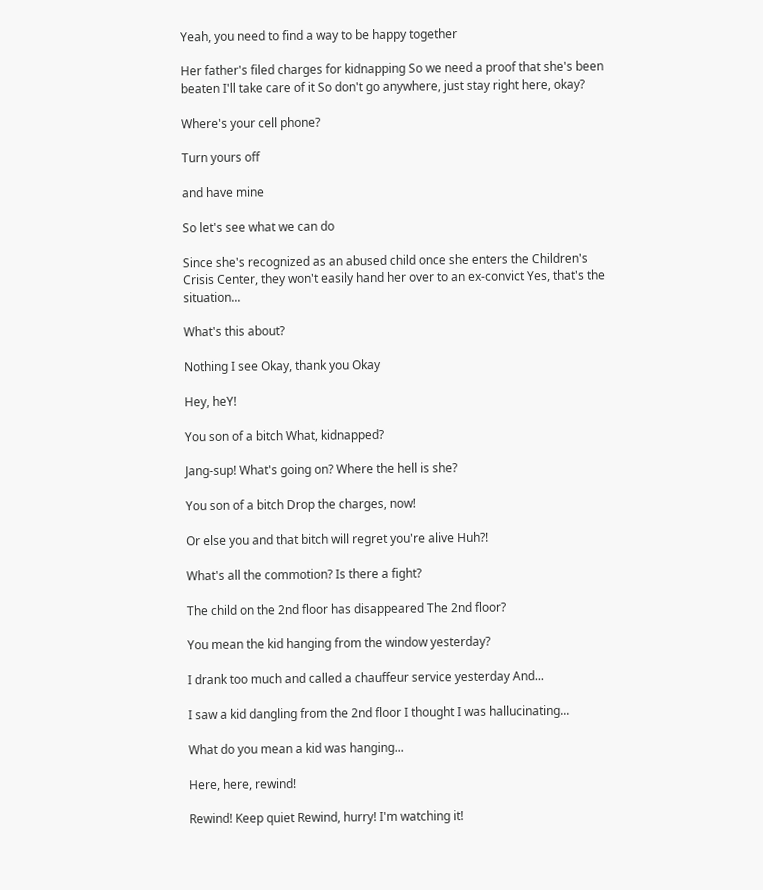Yeah, you need to find a way to be happy together

Her father's filed charges for kidnapping So we need a proof that she's been beaten I'll take care of it So don't go anywhere, just stay right here, okay?

Where's your cell phone?

Turn yours off

and have mine

So let's see what we can do

Since she's recognized as an abused child once she enters the Children's Crisis Center, they won't easily hand her over to an ex-convict Yes, that's the situation...

What's this about?

Nothing I see Okay, thank you Okay

Hey, heY!

You son of a bitch What, kidnapped?

Jang-sup! What's going on? Where the hell is she?

You son of a bitch Drop the charges, now!

Or else you and that bitch will regret you're alive Huh?!

What's all the commotion? Is there a fight?

The child on the 2nd floor has disappeared The 2nd floor?

You mean the kid hanging from the window yesterday?

I drank too much and called a chauffeur service yesterday And...

I saw a kid dangling from the 2nd floor I thought I was hallucinating...

What do you mean a kid was hanging...

Here, here, rewind!

Rewind! Keep quiet Rewind, hurry! I'm watching it!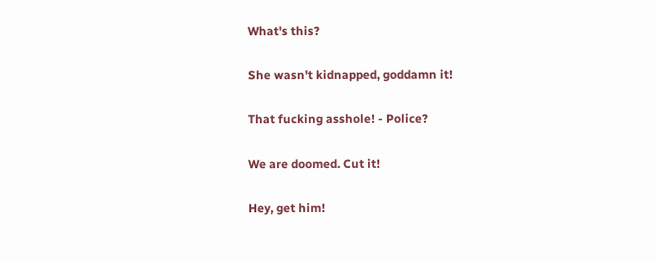What's this?

She wasn't kidnapped, goddamn it!

That fucking asshole! - Police?

We are doomed. Cut it!

Hey, get him!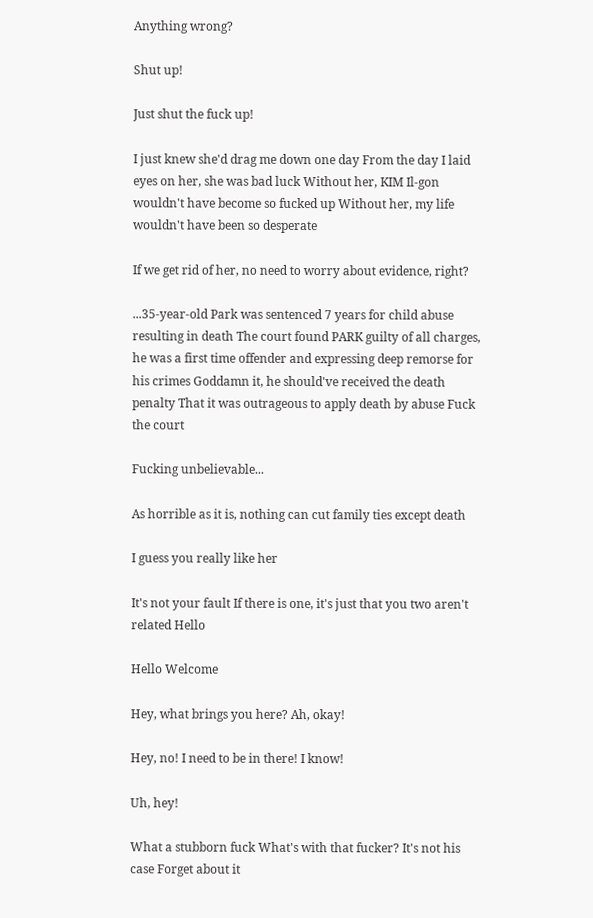Anything wrong?

Shut up!

Just shut the fuck up!

I just knew she'd drag me down one day From the day I laid eyes on her, she was bad luck Without her, KIM Il-gon wouldn't have become so fucked up Without her, my life wouldn't have been so desperate

If we get rid of her, no need to worry about evidence, right?

...35-year-old Park was sentenced 7 years for child abuse resulting in death The court found PARK guilty of all charges, he was a first time offender and expressing deep remorse for his crimes Goddamn it, he should've received the death penalty That it was outrageous to apply death by abuse Fuck the court

Fucking unbelievable...

As horrible as it is, nothing can cut family ties except death

I guess you really like her

It's not your fault If there is one, it's just that you two aren't related Hello

Hello Welcome

Hey, what brings you here? Ah, okay!

Hey, no! I need to be in there! I know!

Uh, hey!

What a stubborn fuck What's with that fucker? It's not his case Forget about it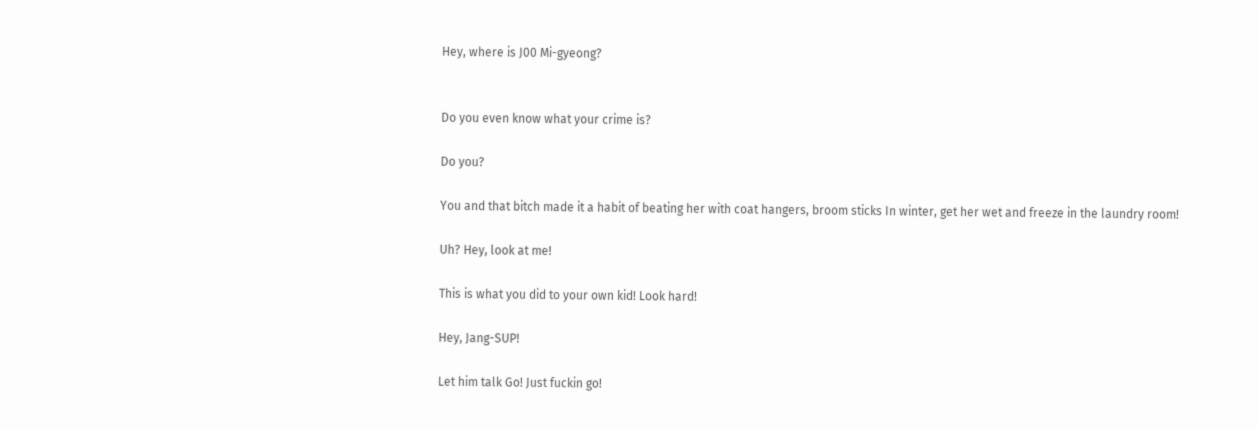Hey, where is J00 Mi-gyeong?


Do you even know what your crime is?

Do you?

You and that bitch made it a habit of beating her with coat hangers, broom sticks In winter, get her wet and freeze in the laundry room!

Uh? Hey, look at me!

This is what you did to your own kid! Look hard!

Hey, Jang-SUP!

Let him talk Go! Just fuckin go!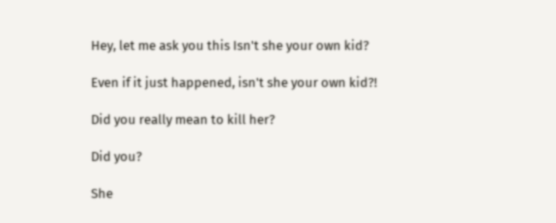Hey, let me ask you this Isn't she your own kid?

Even if it just happened, isn't she your own kid?!

Did you really mean to kill her?

Did you?

She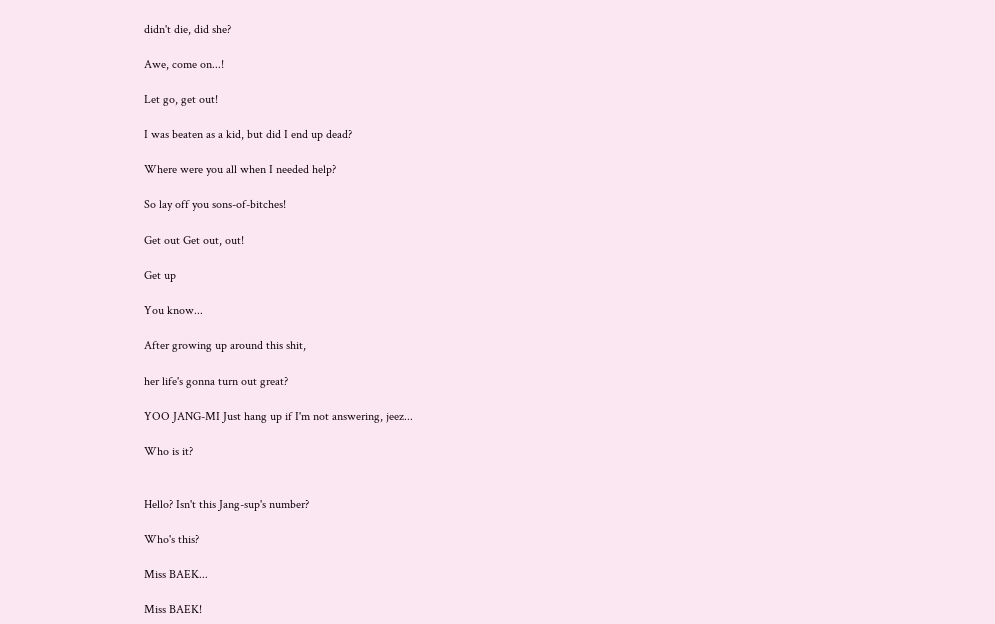didn't die, did she?

Awe, come on...!

Let go, get out!

I was beaten as a kid, but did I end up dead?

Where were you all when I needed help?

So lay off you sons-of-bitches!

Get out Get out, out!

Get up

You know...

After growing up around this shit,

her life's gonna turn out great?

YOO JANG-MI Just hang up if I'm not answering, jeez...

Who is it?


Hello? Isn't this Jang-sup's number?

Who's this?

Miss BAEK...

Miss BAEK!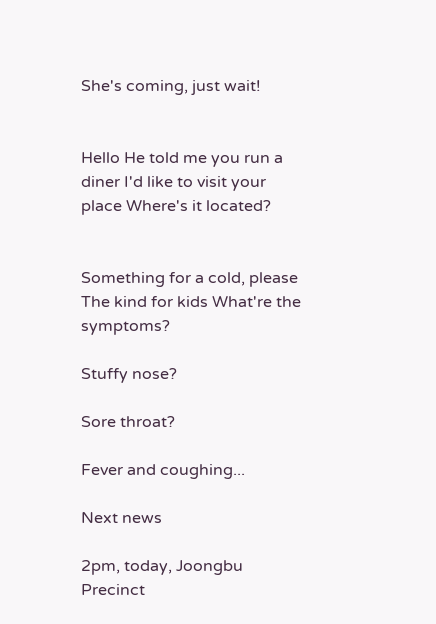She's coming, just wait!


Hello He told me you run a diner I'd like to visit your place Where's it located?


Something for a cold, please The kind for kids What're the symptoms?

Stuffy nose?

Sore throat?

Fever and coughing...

Next news

2pm, today, Joongbu Precinct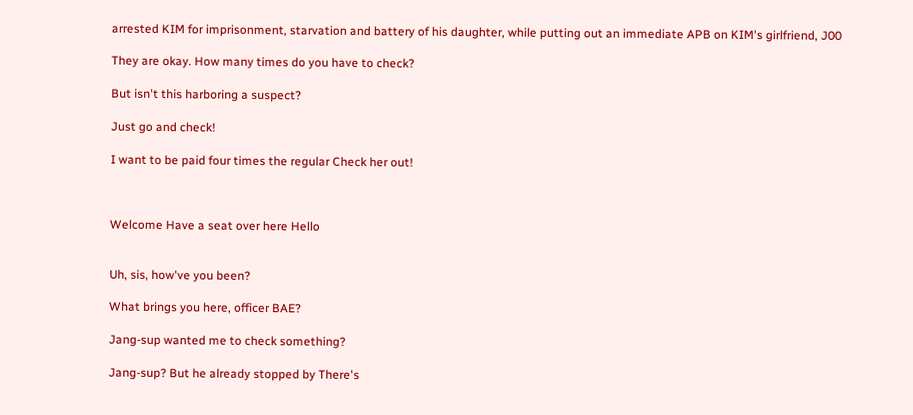arrested KIM for imprisonment, starvation and battery of his daughter, while putting out an immediate APB on KIM's girlfriend, J00

They are okay. How many times do you have to check?

But isn't this harboring a suspect?

Just go and check!

I want to be paid four times the regular Check her out!



Welcome Have a seat over here Hello


Uh, sis, how've you been?

What brings you here, officer BAE?

Jang-sup wanted me to check something?

Jang-sup? But he already stopped by There's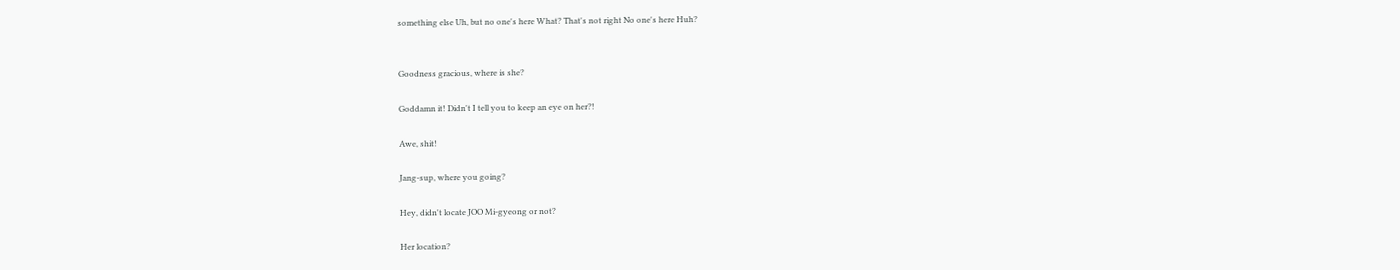something else Uh, but no one's here What? That's not right No one's here Huh?


Goodness gracious, where is she?

Goddamn it! Didn't I tell you to keep an eye on her?!

Awe, shit!

Jang-sup, where you going?

Hey, didn't locate JOO Mi-gyeong or not?

Her location?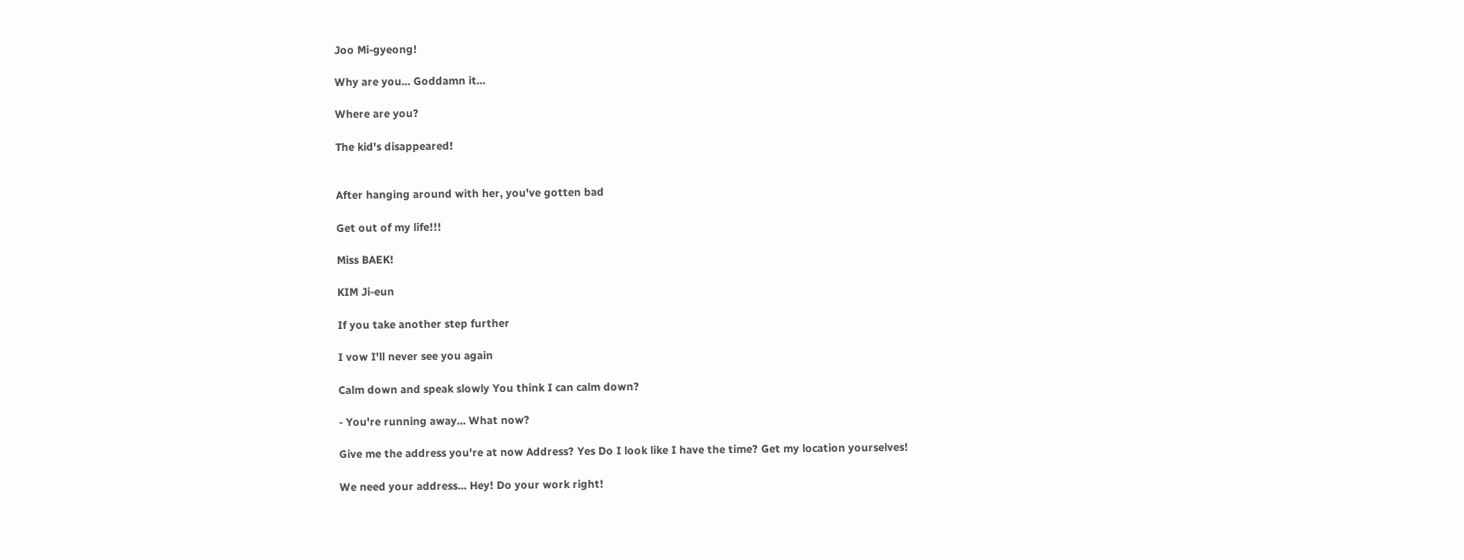Joo Mi-gyeong!

Why are you... Goddamn it...

Where are you?

The kid's disappeared!


After hanging around with her, you've gotten bad

Get out of my life!!!

Miss BAEK!

KIM Ji-eun

If you take another step further

I vow I'll never see you again

Calm down and speak slowly You think I can calm down?

- You're running away... What now?

Give me the address you're at now Address? Yes Do I look like I have the time? Get my location yourselves!

We need your address... Hey! Do your work right!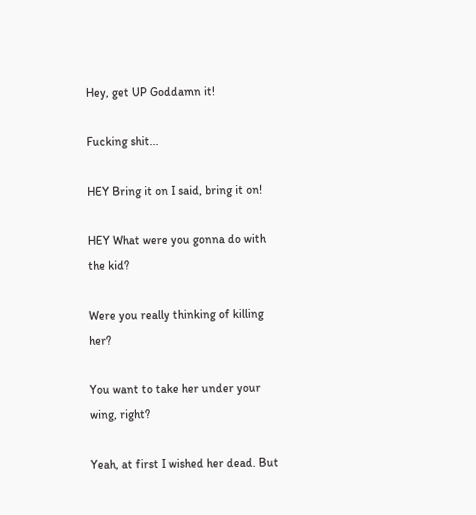Hey, get UP Goddamn it!

Fucking shit...

HEY Bring it on I said, bring it on!

HEY What were you gonna do with the kid?

Were you really thinking of killing her?

You want to take her under your wing, right?

Yeah, at first I wished her dead. But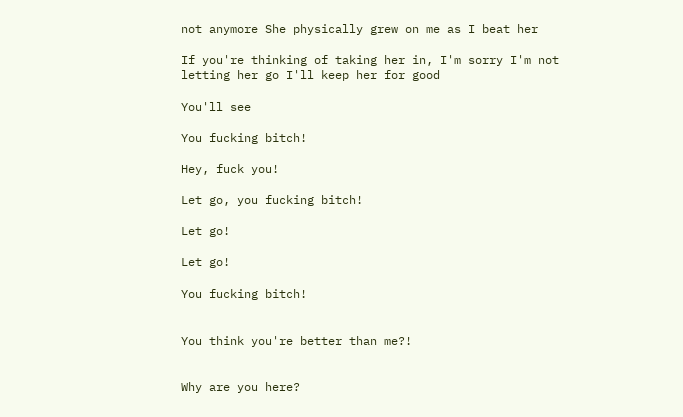not anymore She physically grew on me as I beat her

If you're thinking of taking her in, I'm sorry I'm not letting her go I'll keep her for good

You'll see

You fucking bitch!

Hey, fuck you!

Let go, you fucking bitch!

Let go!

Let go!

You fucking bitch!


You think you're better than me?!


Why are you here?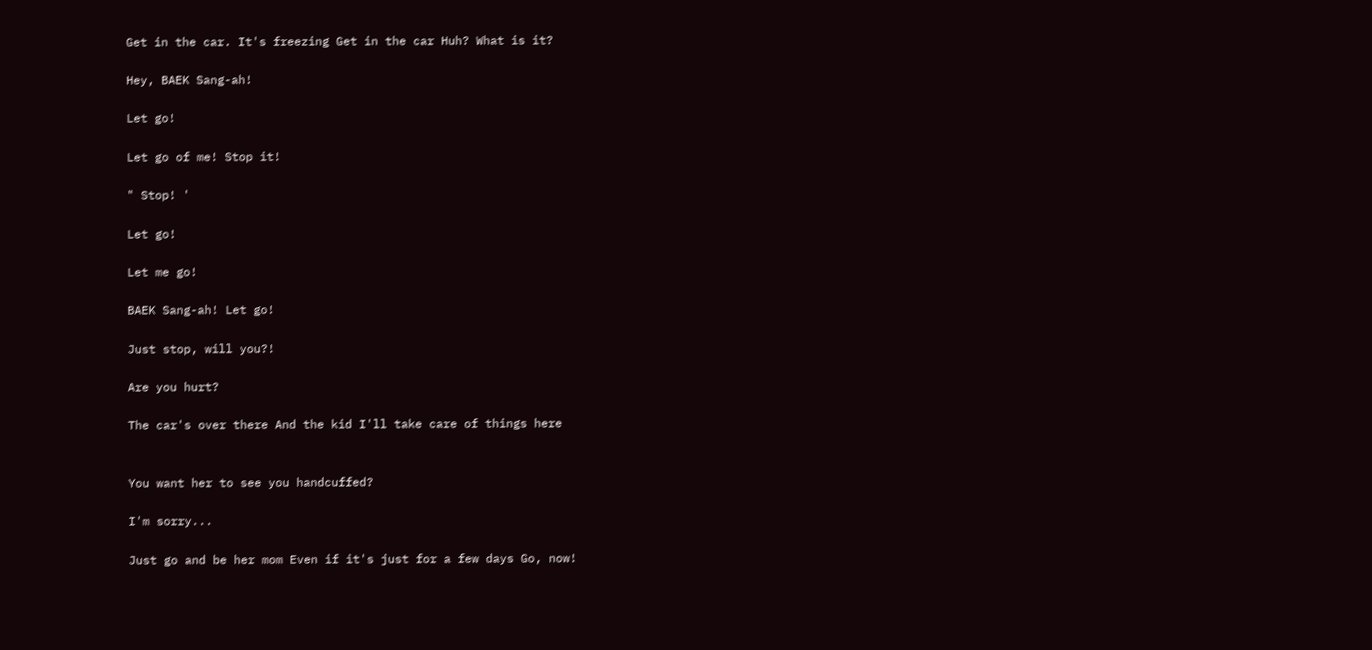Get in the car. It's freezing Get in the car Huh? What is it?

Hey, BAEK Sang-ah!

Let go!

Let go of me! Stop it!

" Stop! '

Let go!

Let me go!

BAEK Sang-ah! Let go!

Just stop, will you?!

Are you hurt?

The car's over there And the kid I'll take care of things here


You want her to see you handcuffed?

I'm sorry...

Just go and be her mom Even if it's just for a few days Go, now!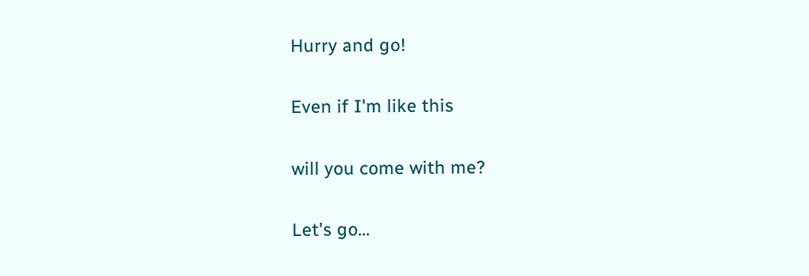Hurry and go!

Even if I'm like this

will you come with me?

Let's go...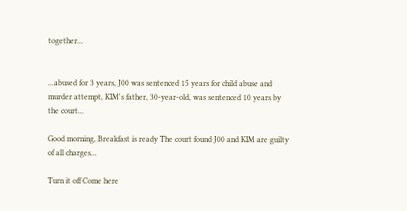together...


...abused for 3 years, J00 was sentenced 15 years for child abuse and murder attempt, KIM's father, 30-year-old, was sentenced 10 years by the court...

Good morning, Breakfast is ready The court found J00 and KIM are guilty of all charges...

Turn it off Come here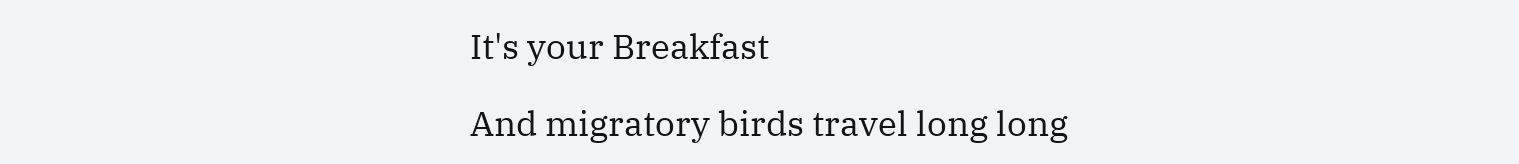It's your Breakfast

And migratory birds travel long long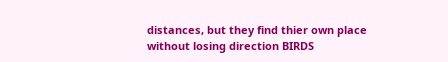distances, but they find thier own place without losing direction BIRDS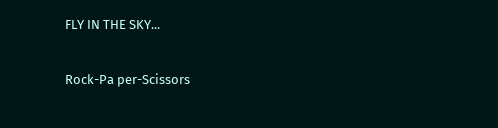FLY IN THE SKY...

Rock-Pa per-Scissors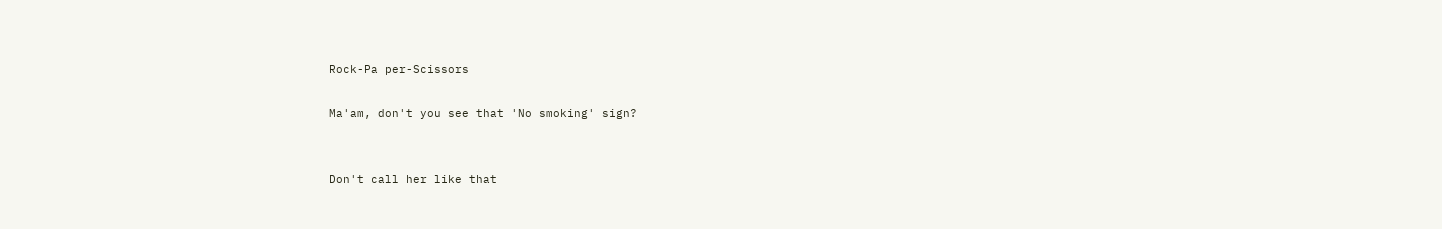Rock-Pa per-Scissors

Ma'am, don't you see that 'No smoking' sign?


Don't call her like that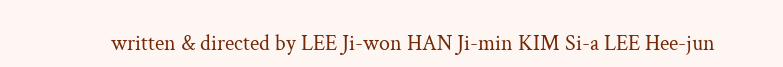written & directed by LEE Ji-won HAN Ji-min KIM Si-a LEE Hee-jun